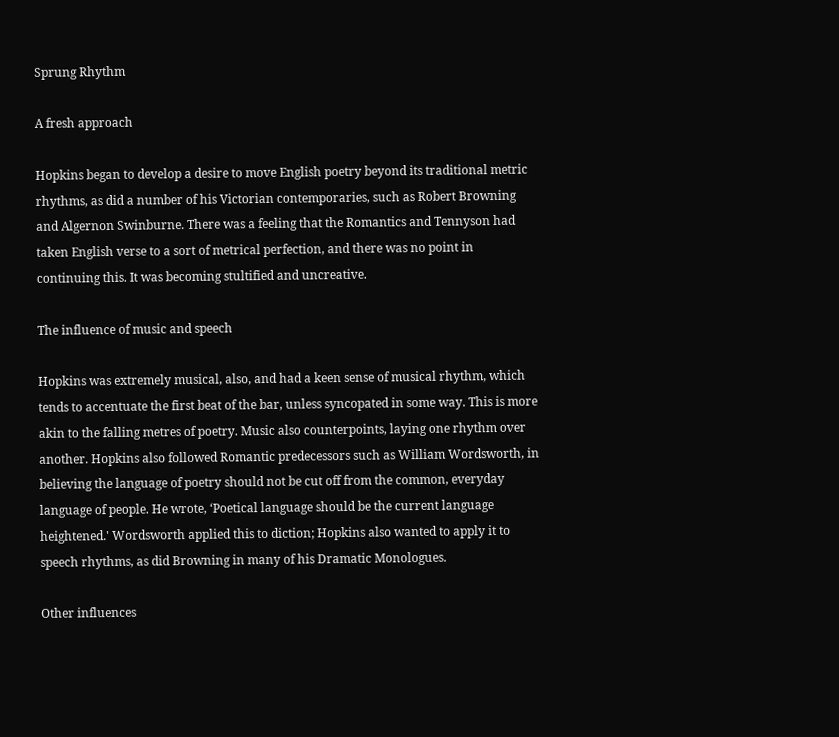Sprung Rhythm

A fresh approach

Hopkins began to develop a desire to move English poetry beyond its traditional metric rhythms, as did a number of his Victorian contemporaries, such as Robert Browning and Algernon Swinburne. There was a feeling that the Romantics and Tennyson had taken English verse to a sort of metrical perfection, and there was no point in continuing this. It was becoming stultified and uncreative.

The influence of music and speech

Hopkins was extremely musical, also, and had a keen sense of musical rhythm, which tends to accentuate the first beat of the bar, unless syncopated in some way. This is more akin to the falling metres of poetry. Music also counterpoints, laying one rhythm over another. Hopkins also followed Romantic predecessors such as William Wordsworth, in believing the language of poetry should not be cut off from the common, everyday language of people. He wrote, ‘Poetical language should be the current language heightened.' Wordsworth applied this to diction; Hopkins also wanted to apply it to speech rhythms, as did Browning in many of his Dramatic Monologues.

Other influences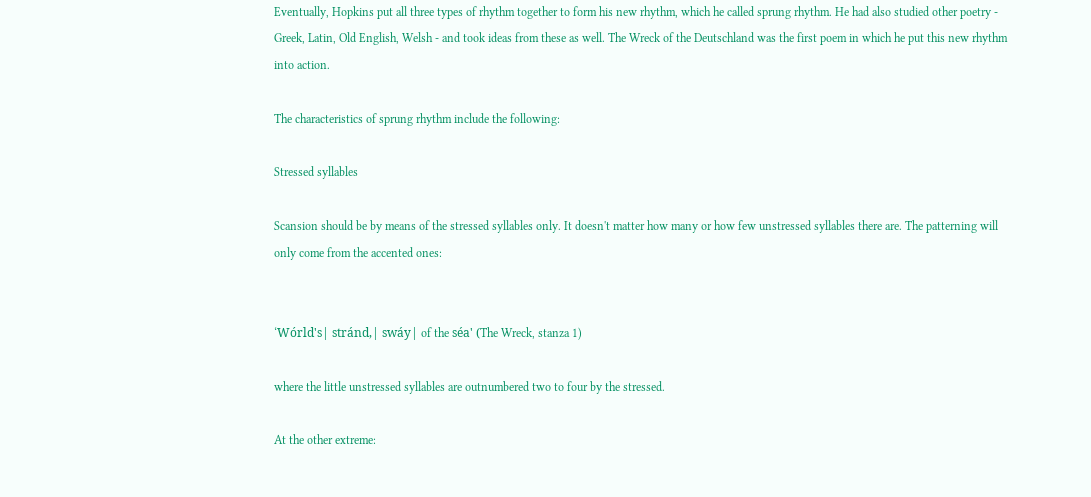Eventually, Hopkins put all three types of rhythm together to form his new rhythm, which he called sprung rhythm. He had also studied other poetry - Greek, Latin, Old English, Welsh - and took ideas from these as well. The Wreck of the Deutschland was the first poem in which he put this new rhythm into action.

The characteristics of sprung rhythm include the following:

Stressed syllables

Scansion should be by means of the stressed syllables only. It doesn't matter how many or how few unstressed syllables there are. The patterning will only come from the accented ones:


‘Wórld's| stránd,| swáy| of the séa' (The Wreck, stanza 1)

where the little unstressed syllables are outnumbered two to four by the stressed.

At the other extreme: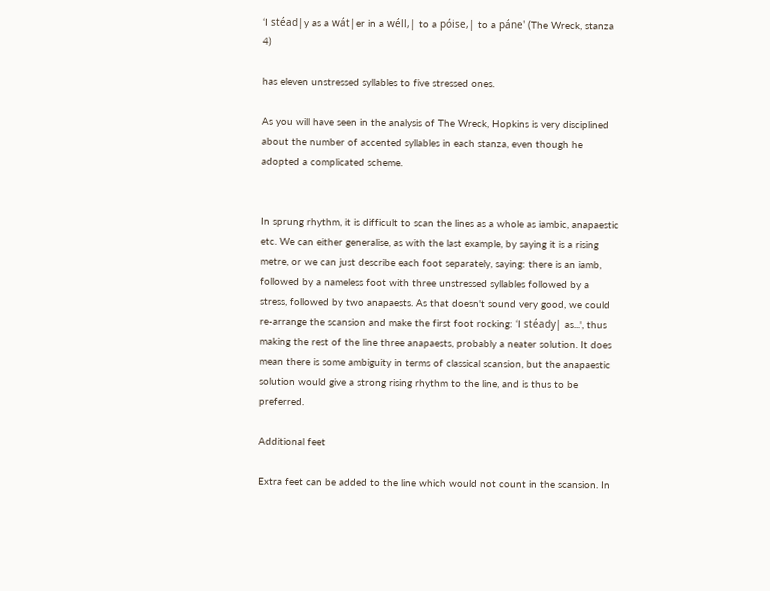‘I stéad|y as a wát|er in a wéll,| to a póise,| to a páne' (The Wreck, stanza 4)

has eleven unstressed syllables to five stressed ones.

As you will have seen in the analysis of The Wreck, Hopkins is very disciplined about the number of accented syllables in each stanza, even though he adopted a complicated scheme.


In sprung rhythm, it is difficult to scan the lines as a whole as iambic, anapaestic etc. We can either generalise, as with the last example, by saying it is a rising metre, or we can just describe each foot separately, saying: there is an iamb, followed by a nameless foot with three unstressed syllables followed by a stress, followed by two anapaests. As that doesn't sound very good, we could re-arrange the scansion and make the first foot rocking: ‘I stéady| as...', thus making the rest of the line three anapaests, probably a neater solution. It does mean there is some ambiguity in terms of classical scansion, but the anapaestic solution would give a strong rising rhythm to the line, and is thus to be preferred.

Additional feet

Extra feet can be added to the line which would not count in the scansion. In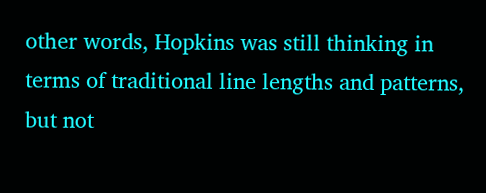other words, Hopkins was still thinking in terms of traditional line lengths and patterns, but not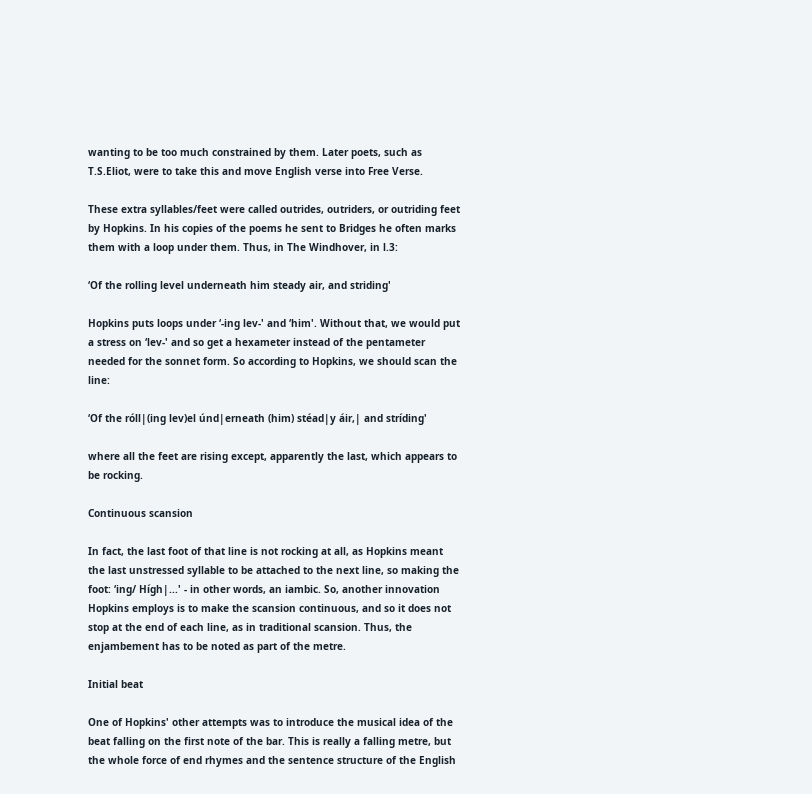wanting to be too much constrained by them. Later poets, such as T.S.Eliot, were to take this and move English verse into Free Verse.

These extra syllables/feet were called outrides, outriders, or outriding feet by Hopkins. In his copies of the poems he sent to Bridges he often marks them with a loop under them. Thus, in The Windhover, in l.3:

‘Of the rolling level underneath him steady air, and striding'

Hopkins puts loops under ‘-ing lev-' and ‘him'. Without that, we would put a stress on ‘lev-' and so get a hexameter instead of the pentameter needed for the sonnet form. So according to Hopkins, we should scan the line:

‘Of the róll|(ing lev)el únd|erneath (him) stéad|y áir,| and stríding'

where all the feet are rising except, apparently the last, which appears to be rocking.

Continuous scansion

In fact, the last foot of that line is not rocking at all, as Hopkins meant the last unstressed syllable to be attached to the next line, so making the foot: ‘ing/ Hígh|...' - in other words, an iambic. So, another innovation Hopkins employs is to make the scansion continuous, and so it does not stop at the end of each line, as in traditional scansion. Thus, the enjambement has to be noted as part of the metre.

Initial beat

One of Hopkins' other attempts was to introduce the musical idea of the beat falling on the first note of the bar. This is really a falling metre, but the whole force of end rhymes and the sentence structure of the English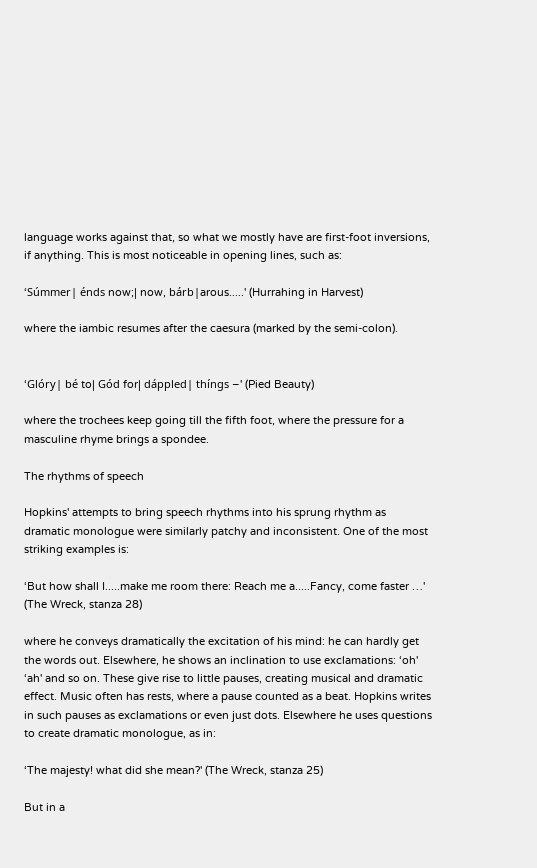language works against that, so what we mostly have are first-foot inversions, if anything. This is most noticeable in opening lines, such as:

‘Súmmer| énds now;| now, bárb|arous.....' (Hurrahing in Harvest)

where the iambic resumes after the caesura (marked by the semi-colon).


‘Glóry| bé to| Gód for| dáppled| thíngs –' (Pied Beauty)

where the trochees keep going till the fifth foot, where the pressure for a masculine rhyme brings a spondee.

The rhythms of speech

Hopkins' attempts to bring speech rhythms into his sprung rhythm as dramatic monologue were similarly patchy and inconsistent. One of the most striking examples is:

‘But how shall I.....make me room there: Reach me a.....Fancy, come faster …' (The Wreck, stanza 28)

where he conveys dramatically the excitation of his mind: he can hardly get the words out. Elsewhere, he shows an inclination to use exclamations: ‘oh' ‘ah' and so on. These give rise to little pauses, creating musical and dramatic effect. Music often has rests, where a pause counted as a beat. Hopkins writes in such pauses as exclamations or even just dots. Elsewhere he uses questions to create dramatic monologue, as in:

‘The majesty! what did she mean?' (The Wreck, stanza 25)

But in a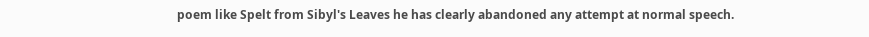poem like Spelt from Sibyl's Leaves he has clearly abandoned any attempt at normal speech.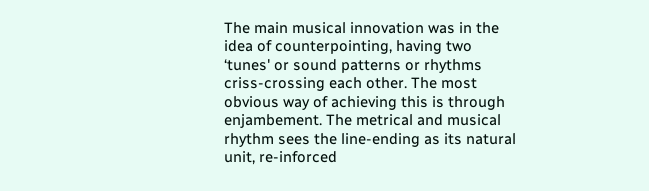The main musical innovation was in the idea of counterpointing, having two ‘tunes' or sound patterns or rhythms criss-crossing each other. The most obvious way of achieving this is through enjambement. The metrical and musical rhythm sees the line-ending as its natural unit, re-inforced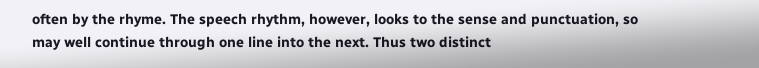often by the rhyme. The speech rhythm, however, looks to the sense and punctuation, so may well continue through one line into the next. Thus two distinct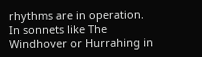rhythms are in operation. In sonnets like The Windhover or Hurrahing in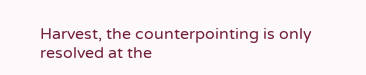Harvest, the counterpointing is only resolved at the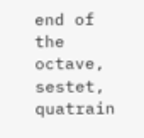end of the octave, sestet, quatrain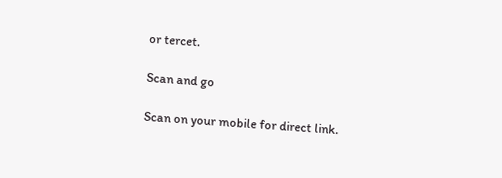or tercet.

Scan and go

Scan on your mobile for direct link.